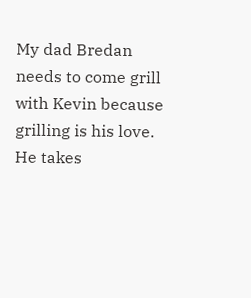My dad Bredan needs to come grill with Kevin because grilling is his love. He takes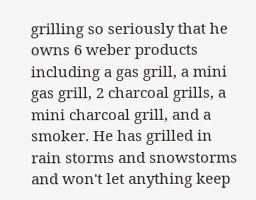grilling so seriously that he owns 6 weber products including a gas grill, a mini gas grill, 2 charcoal grills, a mini charcoal grill, and a smoker. He has grilled in rain storms and snowstorms and won't let anything keep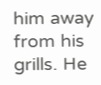him away from his grills. He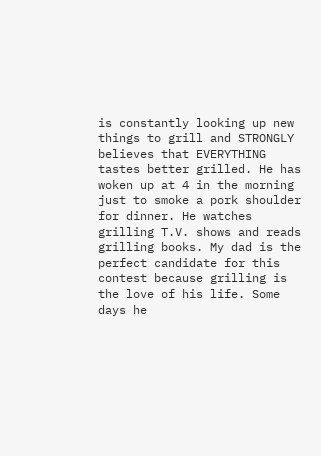is constantly looking up new things to grill and STRONGLY believes that EVERYTHING tastes better grilled. He has woken up at 4 in the morning just to smoke a pork shoulder for dinner. He watches grilling T.V. shows and reads grilling books. My dad is the perfect candidate for this contest because grilling is the love of his life. Some days he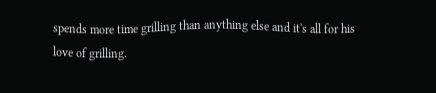spends more time grilling than anything else and it's all for his love of grilling.